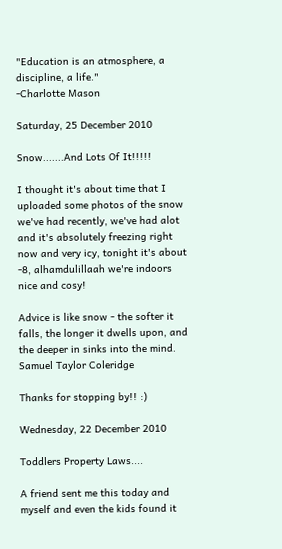"Education is an atmosphere, a discipline, a life."
-Charlotte Mason

Saturday, 25 December 2010

Snow.......And Lots Of It!!!!!

I thought it's about time that I uploaded some photos of the snow we've had recently, we've had alot and it's absolutely freezing right now and very icy, tonight it's about -8, alhamdulillaah we're indoors nice and cosy!

Advice is like snow - the softer it falls, the longer it dwells upon, and the deeper in sinks into the mind.
Samuel Taylor Coleridge

Thanks for stopping by!! :)

Wednesday, 22 December 2010

Toddlers Property Laws....

A friend sent me this today and myself and even the kids found it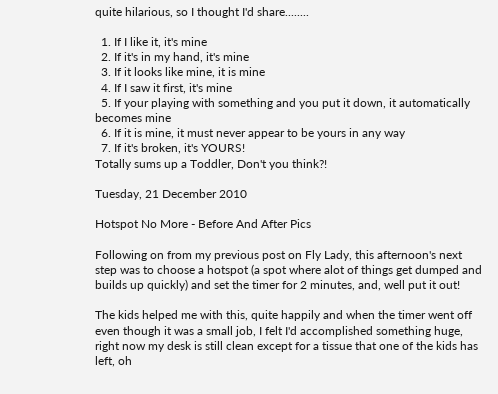quite hilarious, so I thought I'd share........

  1. If I like it, it's mine
  2. If it's in my hand, it's mine
  3. If it looks like mine, it is mine
  4. If I saw it first, it's mine
  5. If your playing with something and you put it down, it automatically becomes mine
  6. If it is mine, it must never appear to be yours in any way
  7. If it's broken, it's YOURS!
Totally sums up a Toddler, Don't you think?!

Tuesday, 21 December 2010

Hotspot No More - Before And After Pics

Following on from my previous post on Fly Lady, this afternoon's next step was to choose a hotspot (a spot where alot of things get dumped and builds up quickly) and set the timer for 2 minutes, and, well put it out!

The kids helped me with this, quite happily and when the timer went off even though it was a small job, I felt I'd accomplished something huge, right now my desk is still clean except for a tissue that one of the kids has left, oh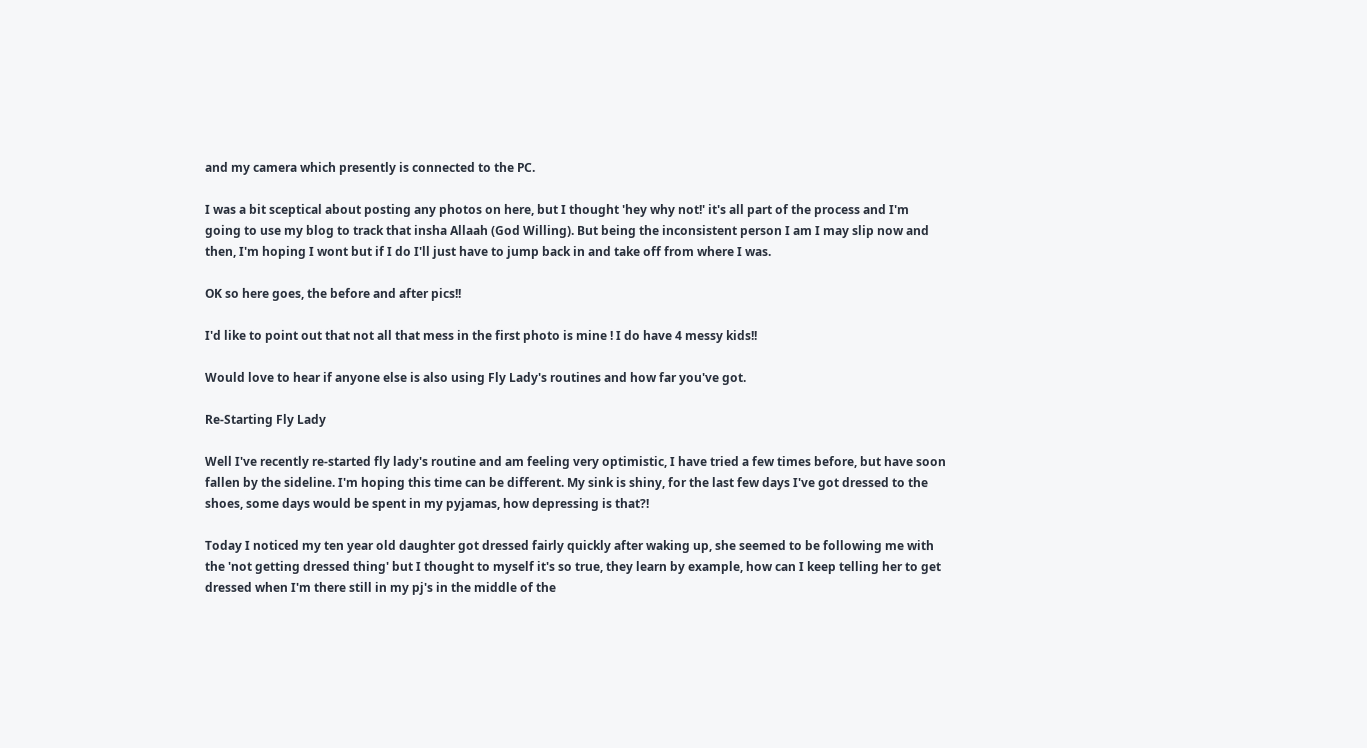and my camera which presently is connected to the PC.

I was a bit sceptical about posting any photos on here, but I thought 'hey why not!' it's all part of the process and I'm going to use my blog to track that insha Allaah (God Willing). But being the inconsistent person I am I may slip now and then, I'm hoping I wont but if I do I'll just have to jump back in and take off from where I was.

OK so here goes, the before and after pics!!

I'd like to point out that not all that mess in the first photo is mine ! I do have 4 messy kids!!

Would love to hear if anyone else is also using Fly Lady's routines and how far you've got.

Re-Starting Fly Lady

Well I've recently re-started fly lady's routine and am feeling very optimistic, I have tried a few times before, but have soon fallen by the sideline. I'm hoping this time can be different. My sink is shiny, for the last few days I've got dressed to the shoes, some days would be spent in my pyjamas, how depressing is that?!

Today I noticed my ten year old daughter got dressed fairly quickly after waking up, she seemed to be following me with the 'not getting dressed thing' but I thought to myself it's so true, they learn by example, how can I keep telling her to get dressed when I'm there still in my pj's in the middle of the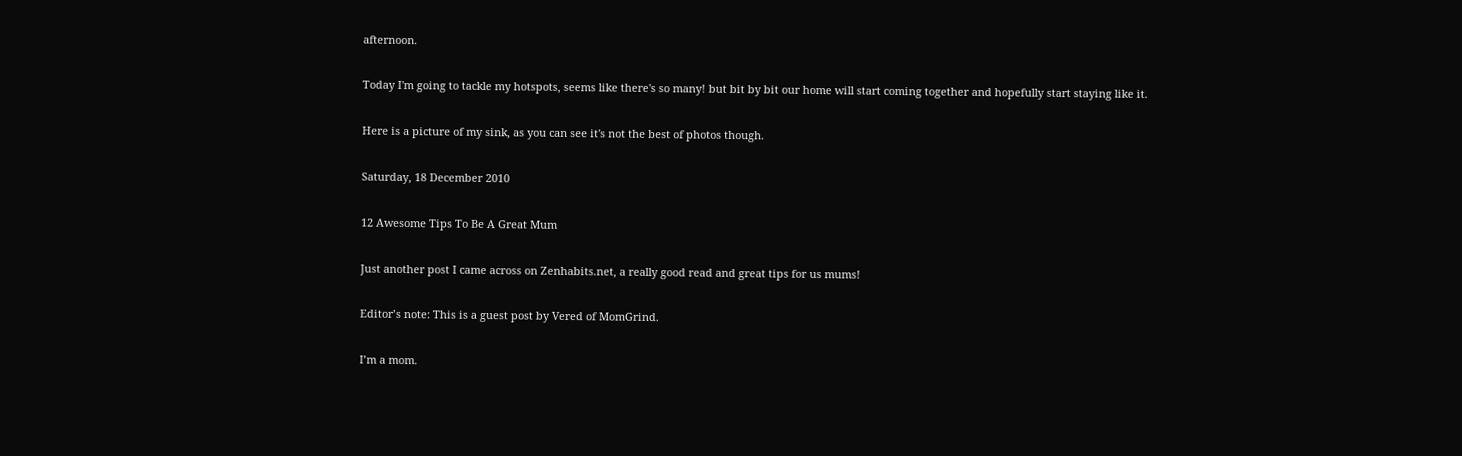afternoon.

Today I'm going to tackle my hotspots, seems like there's so many! but bit by bit our home will start coming together and hopefully start staying like it.

Here is a picture of my sink, as you can see it's not the best of photos though.

Saturday, 18 December 2010

12 Awesome Tips To Be A Great Mum

Just another post I came across on Zenhabits.net, a really good read and great tips for us mums!

Editor’s note: This is a guest post by Vered of MomGrind.

I’m a mom.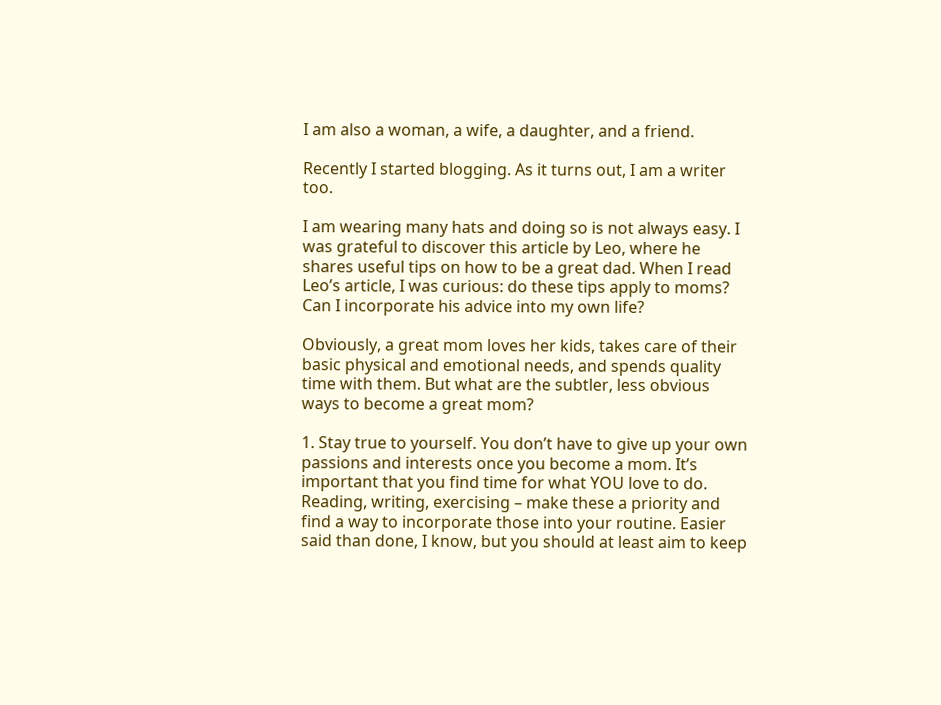I am also a woman, a wife, a daughter, and a friend.

Recently I started blogging. As it turns out, I am a writer too.

I am wearing many hats and doing so is not always easy. I was grateful to discover this article by Leo, where he shares useful tips on how to be a great dad. When I read Leo’s article, I was curious: do these tips apply to moms? Can I incorporate his advice into my own life?

Obviously, a great mom loves her kids, takes care of their basic physical and emotional needs, and spends quality time with them. But what are the subtler, less obvious ways to become a great mom?

1. Stay true to yourself. You don’t have to give up your own passions and interests once you become a mom. It’s important that you find time for what YOU love to do. Reading, writing, exercising – make these a priority and find a way to incorporate those into your routine. Easier said than done, I know, but you should at least aim to keep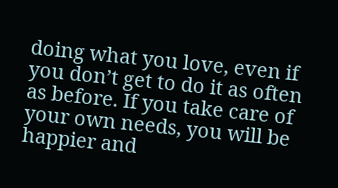doing what you love, even if you don’t get to do it as often as before. If you take care of your own needs, you will be happier and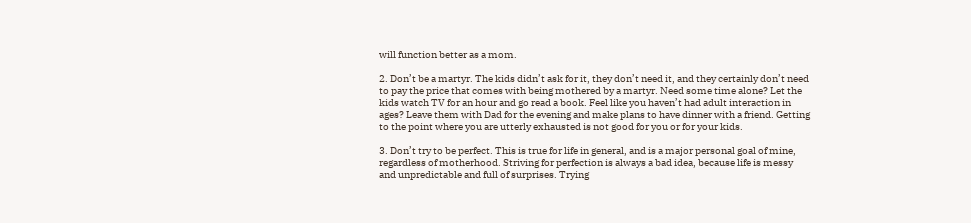will function better as a mom.

2. Don’t be a martyr. The kids didn’t ask for it, they don’t need it, and they certainly don’t need to pay the price that comes with being mothered by a martyr. Need some time alone? Let the kids watch TV for an hour and go read a book. Feel like you haven’t had adult interaction in ages? Leave them with Dad for the evening and make plans to have dinner with a friend. Getting to the point where you are utterly exhausted is not good for you or for your kids.

3. Don’t try to be perfect. This is true for life in general, and is a major personal goal of mine, regardless of motherhood. Striving for perfection is always a bad idea, because life is messy and unpredictable and full of surprises. Trying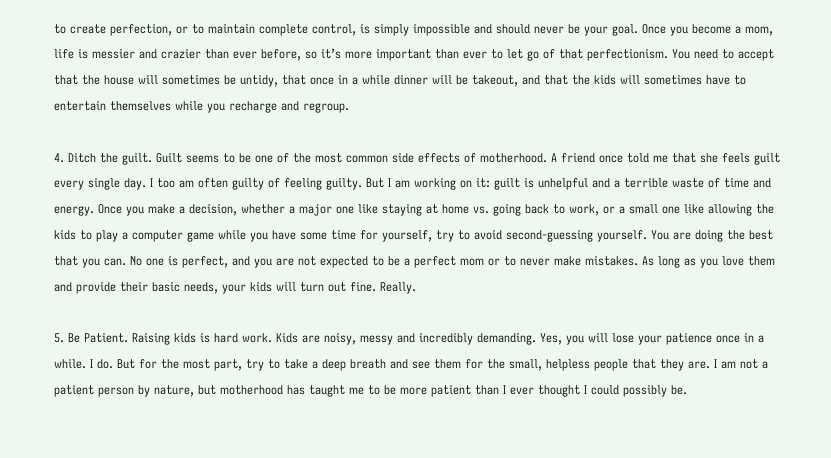to create perfection, or to maintain complete control, is simply impossible and should never be your goal. Once you become a mom, life is messier and crazier than ever before, so it’s more important than ever to let go of that perfectionism. You need to accept that the house will sometimes be untidy, that once in a while dinner will be takeout, and that the kids will sometimes have to entertain themselves while you recharge and regroup.

4. Ditch the guilt. Guilt seems to be one of the most common side effects of motherhood. A friend once told me that she feels guilt every single day. I too am often guilty of feeling guilty. But I am working on it: guilt is unhelpful and a terrible waste of time and energy. Once you make a decision, whether a major one like staying at home vs. going back to work, or a small one like allowing the kids to play a computer game while you have some time for yourself, try to avoid second-guessing yourself. You are doing the best that you can. No one is perfect, and you are not expected to be a perfect mom or to never make mistakes. As long as you love them and provide their basic needs, your kids will turn out fine. Really.

5. Be Patient. Raising kids is hard work. Kids are noisy, messy and incredibly demanding. Yes, you will lose your patience once in a while. I do. But for the most part, try to take a deep breath and see them for the small, helpless people that they are. I am not a patient person by nature, but motherhood has taught me to be more patient than I ever thought I could possibly be.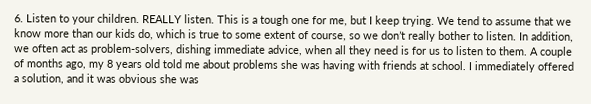6. Listen to your children. REALLY listen. This is a tough one for me, but I keep trying. We tend to assume that we know more than our kids do, which is true to some extent of course, so we don’t really bother to listen. In addition, we often act as problem-solvers, dishing immediate advice, when all they need is for us to listen to them. A couple of months ago, my 8 years old told me about problems she was having with friends at school. I immediately offered a solution, and it was obvious she was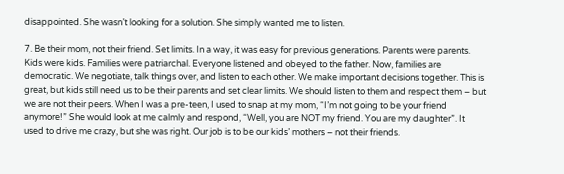disappointed. She wasn’t looking for a solution. She simply wanted me to listen.

7. Be their mom, not their friend. Set limits. In a way, it was easy for previous generations. Parents were parents. Kids were kids. Families were patriarchal. Everyone listened and obeyed to the father. Now, families are democratic. We negotiate, talk things over, and listen to each other. We make important decisions together. This is great, but kids still need us to be their parents and set clear limits. We should listen to them and respect them – but we are not their peers. When I was a pre-teen, I used to snap at my mom, “I’m not going to be your friend anymore!” She would look at me calmly and respond, “Well, you are NOT my friend. You are my daughter”. It used to drive me crazy, but she was right. Our job is to be our kids’ mothers – not their friends.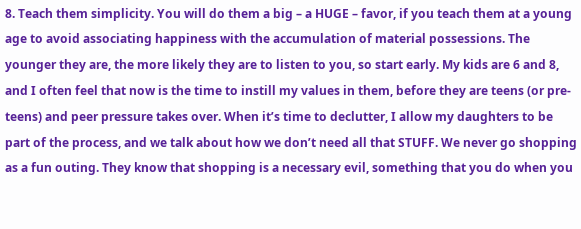8. Teach them simplicity. You will do them a big – a HUGE – favor, if you teach them at a young age to avoid associating happiness with the accumulation of material possessions. The younger they are, the more likely they are to listen to you, so start early. My kids are 6 and 8, and I often feel that now is the time to instill my values in them, before they are teens (or pre-teens) and peer pressure takes over. When it’s time to declutter, I allow my daughters to be part of the process, and we talk about how we don’t need all that STUFF. We never go shopping as a fun outing. They know that shopping is a necessary evil, something that you do when you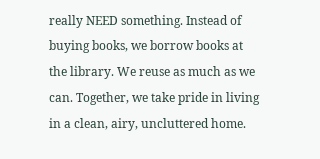really NEED something. Instead of buying books, we borrow books at the library. We reuse as much as we can. Together, we take pride in living in a clean, airy, uncluttered home.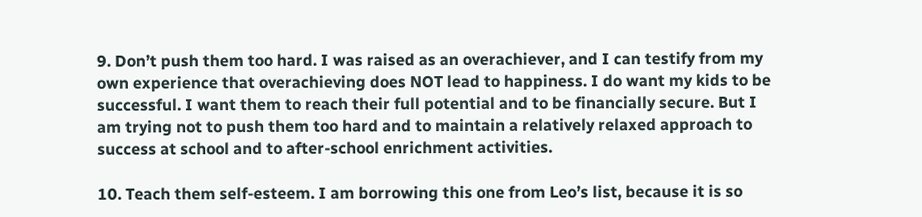9. Don’t push them too hard. I was raised as an overachiever, and I can testify from my own experience that overachieving does NOT lead to happiness. I do want my kids to be successful. I want them to reach their full potential and to be financially secure. But I am trying not to push them too hard and to maintain a relatively relaxed approach to success at school and to after-school enrichment activities.

10. Teach them self-esteem. I am borrowing this one from Leo’s list, because it is so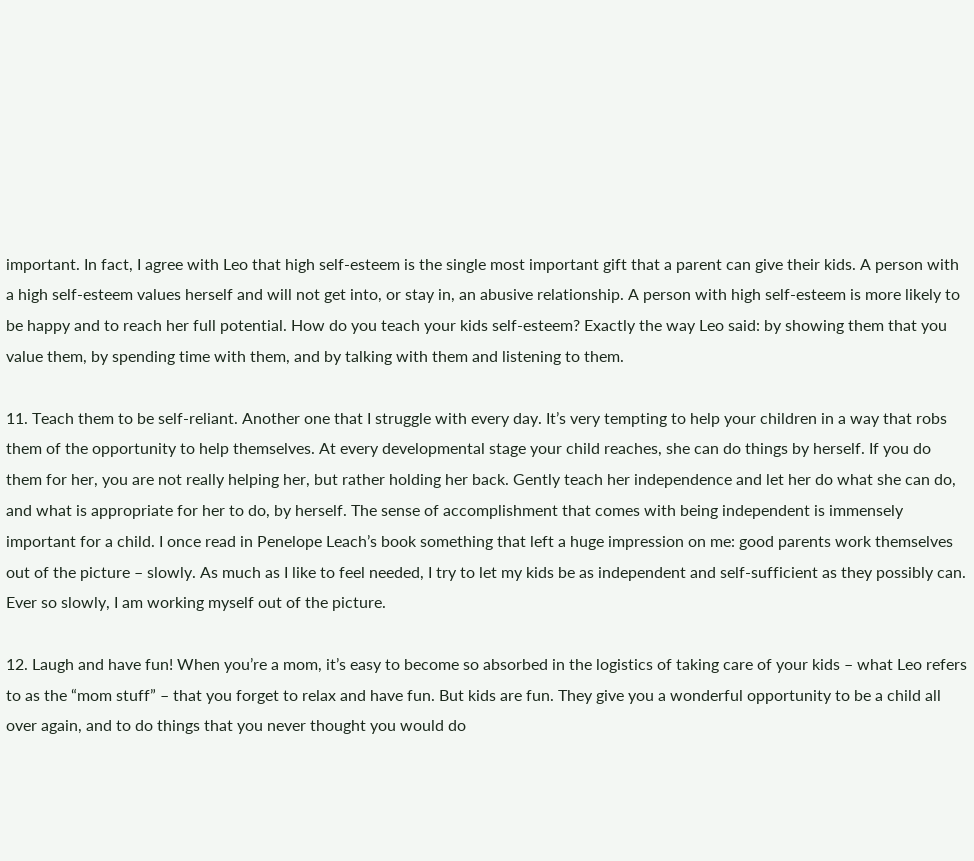important. In fact, I agree with Leo that high self-esteem is the single most important gift that a parent can give their kids. A person with a high self-esteem values herself and will not get into, or stay in, an abusive relationship. A person with high self-esteem is more likely to be happy and to reach her full potential. How do you teach your kids self-esteem? Exactly the way Leo said: by showing them that you value them, by spending time with them, and by talking with them and listening to them.

11. Teach them to be self-reliant. Another one that I struggle with every day. It’s very tempting to help your children in a way that robs them of the opportunity to help themselves. At every developmental stage your child reaches, she can do things by herself. If you do them for her, you are not really helping her, but rather holding her back. Gently teach her independence and let her do what she can do, and what is appropriate for her to do, by herself. The sense of accomplishment that comes with being independent is immensely important for a child. I once read in Penelope Leach’s book something that left a huge impression on me: good parents work themselves out of the picture – slowly. As much as I like to feel needed, I try to let my kids be as independent and self-sufficient as they possibly can. Ever so slowly, I am working myself out of the picture.

12. Laugh and have fun! When you’re a mom, it’s easy to become so absorbed in the logistics of taking care of your kids – what Leo refers to as the “mom stuff” – that you forget to relax and have fun. But kids are fun. They give you a wonderful opportunity to be a child all over again, and to do things that you never thought you would do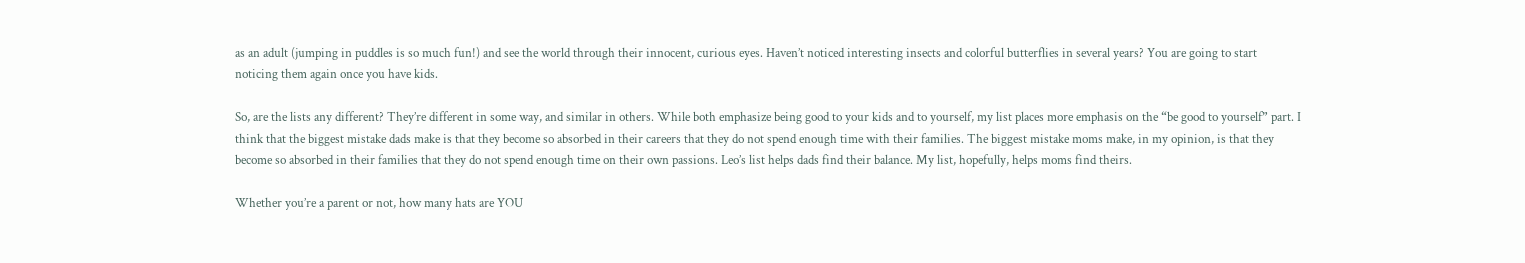as an adult (jumping in puddles is so much fun!) and see the world through their innocent, curious eyes. Haven’t noticed interesting insects and colorful butterflies in several years? You are going to start noticing them again once you have kids.

So, are the lists any different? They’re different in some way, and similar in others. While both emphasize being good to your kids and to yourself, my list places more emphasis on the “be good to yourself” part. I think that the biggest mistake dads make is that they become so absorbed in their careers that they do not spend enough time with their families. The biggest mistake moms make, in my opinion, is that they become so absorbed in their families that they do not spend enough time on their own passions. Leo’s list helps dads find their balance. My list, hopefully, helps moms find theirs.

Whether you’re a parent or not, how many hats are YOU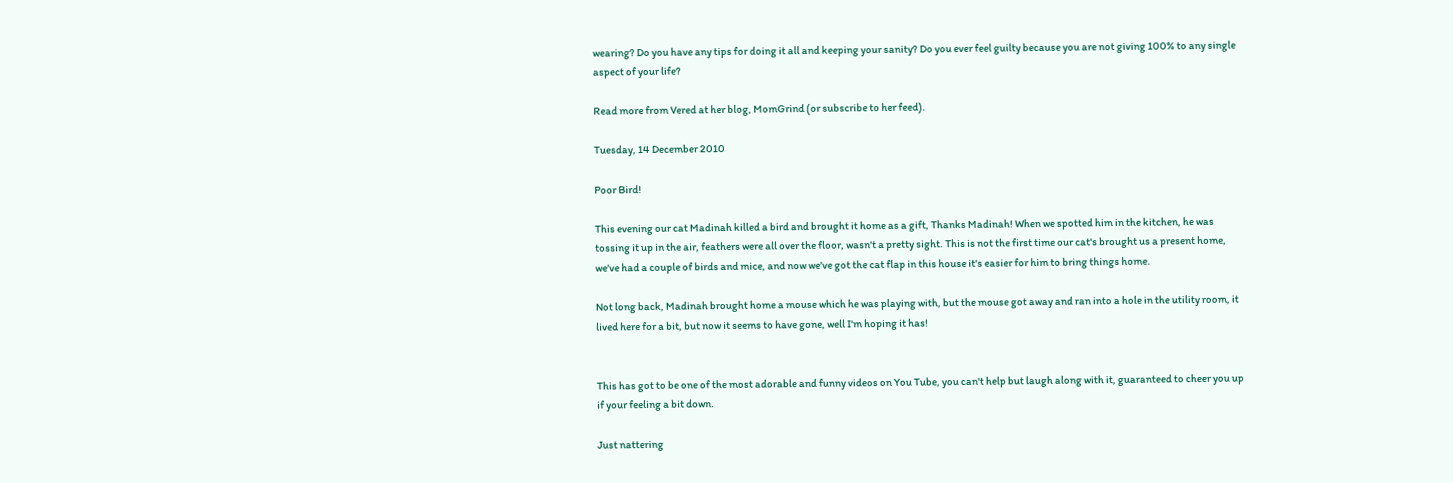wearing? Do you have any tips for doing it all and keeping your sanity? Do you ever feel guilty because you are not giving 100% to any single aspect of your life?

Read more from Vered at her blog, MomGrind (or subscribe to her feed).

Tuesday, 14 December 2010

Poor Bird!

This evening our cat Madinah killed a bird and brought it home as a gift, Thanks Madinah! When we spotted him in the kitchen, he was tossing it up in the air, feathers were all over the floor, wasn't a pretty sight. This is not the first time our cat's brought us a present home, we've had a couple of birds and mice, and now we've got the cat flap in this house it's easier for him to bring things home.

Not long back, Madinah brought home a mouse which he was playing with, but the mouse got away and ran into a hole in the utility room, it lived here for a bit, but now it seems to have gone, well I'm hoping it has!


This has got to be one of the most adorable and funny videos on You Tube, you can't help but laugh along with it, guaranteed to cheer you up if your feeling a bit down.

Just nattering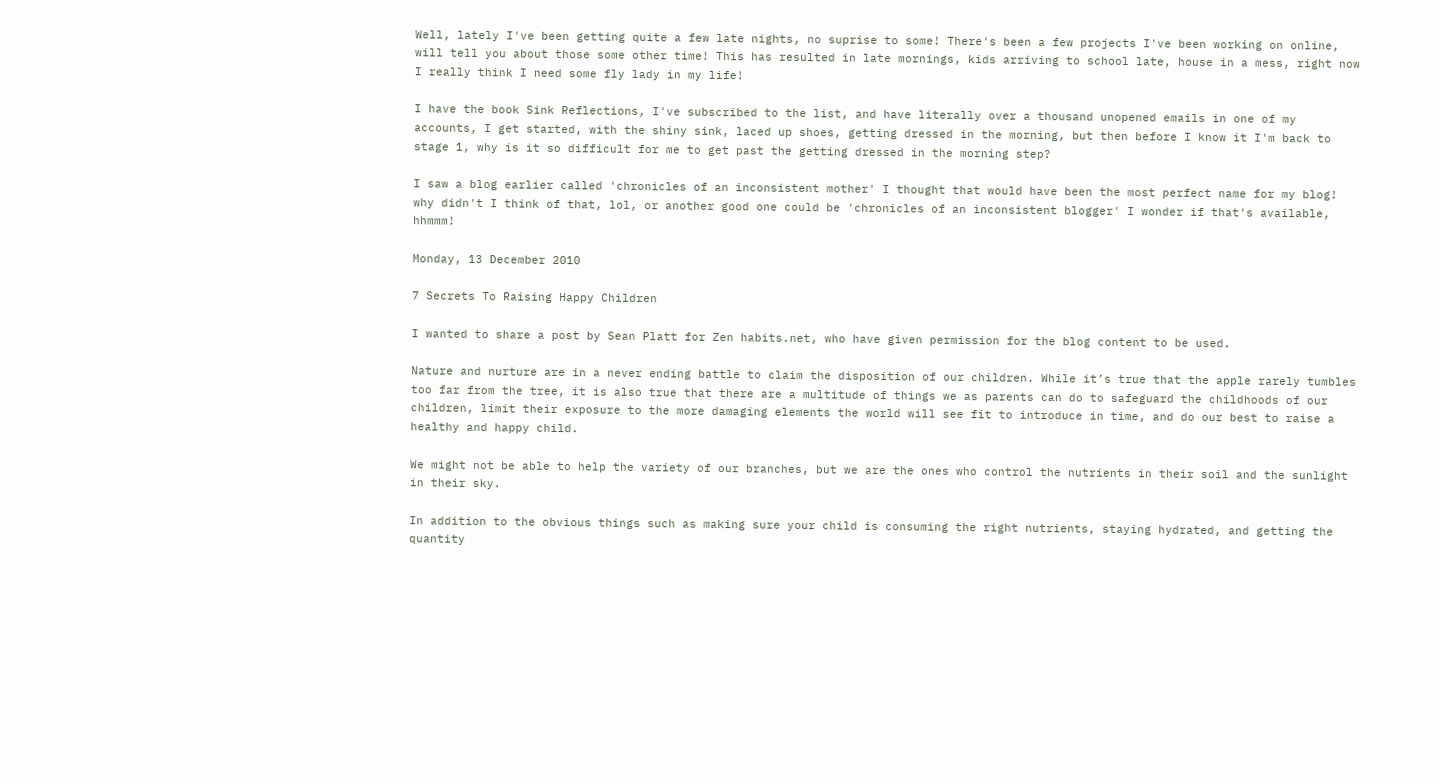Well, lately I've been getting quite a few late nights, no suprise to some! There's been a few projects I've been working on online, will tell you about those some other time! This has resulted in late mornings, kids arriving to school late, house in a mess, right now I really think I need some fly lady in my life!

I have the book Sink Reflections, I've subscribed to the list, and have literally over a thousand unopened emails in one of my accounts, I get started, with the shiny sink, laced up shoes, getting dressed in the morning, but then before I know it I'm back to stage 1, why is it so difficult for me to get past the getting dressed in the morning step?

I saw a blog earlier called 'chronicles of an inconsistent mother' I thought that would have been the most perfect name for my blog! why didn't I think of that, lol, or another good one could be 'chronicles of an inconsistent blogger' I wonder if that's available, hhmmm!

Monday, 13 December 2010

7 Secrets To Raising Happy Children

I wanted to share a post by Sean Platt for Zen habits.net, who have given permission for the blog content to be used.

Nature and nurture are in a never ending battle to claim the disposition of our children. While it’s true that the apple rarely tumbles too far from the tree, it is also true that there are a multitude of things we as parents can do to safeguard the childhoods of our children, limit their exposure to the more damaging elements the world will see fit to introduce in time, and do our best to raise a healthy and happy child.

We might not be able to help the variety of our branches, but we are the ones who control the nutrients in their soil and the sunlight in their sky.

In addition to the obvious things such as making sure your child is consuming the right nutrients, staying hydrated, and getting the quantity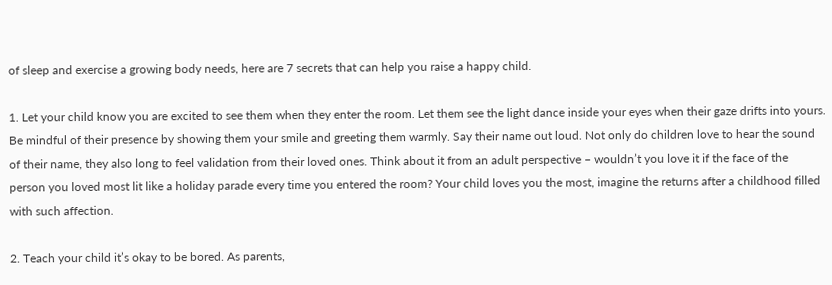of sleep and exercise a growing body needs, here are 7 secrets that can help you raise a happy child.

1. Let your child know you are excited to see them when they enter the room. Let them see the light dance inside your eyes when their gaze drifts into yours. Be mindful of their presence by showing them your smile and greeting them warmly. Say their name out loud. Not only do children love to hear the sound of their name, they also long to feel validation from their loved ones. Think about it from an adult perspective – wouldn’t you love it if the face of the person you loved most lit like a holiday parade every time you entered the room? Your child loves you the most, imagine the returns after a childhood filled with such affection.

2. Teach your child it’s okay to be bored. As parents,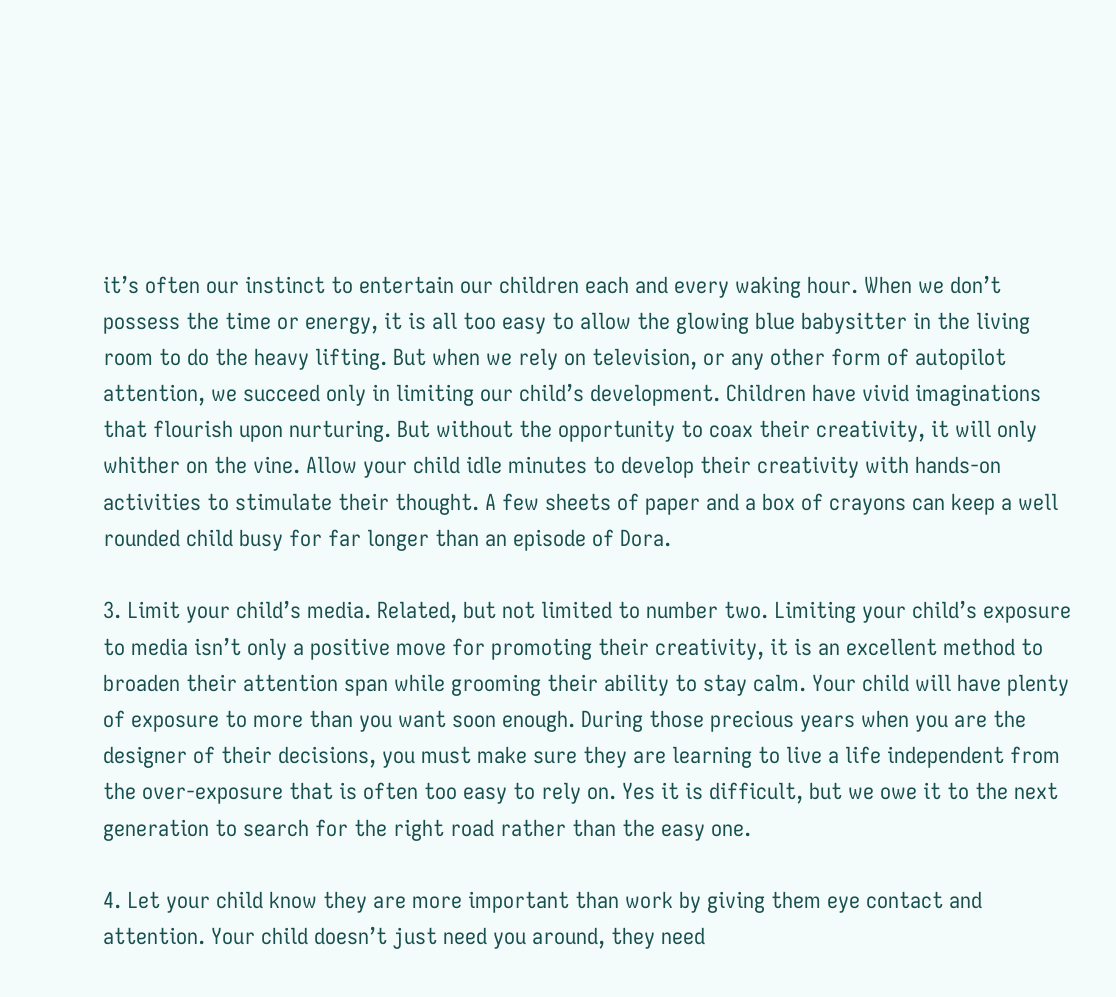it’s often our instinct to entertain our children each and every waking hour. When we don’t possess the time or energy, it is all too easy to allow the glowing blue babysitter in the living room to do the heavy lifting. But when we rely on television, or any other form of autopilot attention, we succeed only in limiting our child’s development. Children have vivid imaginations that flourish upon nurturing. But without the opportunity to coax their creativity, it will only whither on the vine. Allow your child idle minutes to develop their creativity with hands-on activities to stimulate their thought. A few sheets of paper and a box of crayons can keep a well rounded child busy for far longer than an episode of Dora.

3. Limit your child’s media. Related, but not limited to number two. Limiting your child’s exposure to media isn’t only a positive move for promoting their creativity, it is an excellent method to broaden their attention span while grooming their ability to stay calm. Your child will have plenty of exposure to more than you want soon enough. During those precious years when you are the designer of their decisions, you must make sure they are learning to live a life independent from the over-exposure that is often too easy to rely on. Yes it is difficult, but we owe it to the next generation to search for the right road rather than the easy one.

4. Let your child know they are more important than work by giving them eye contact and attention. Your child doesn’t just need you around, they need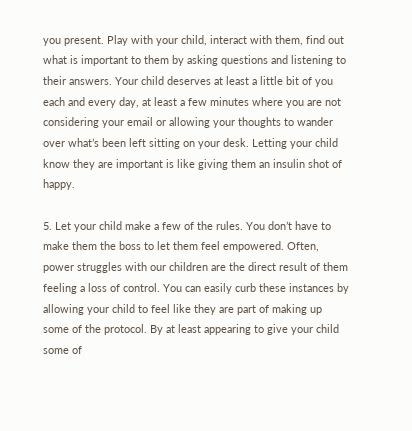you present. Play with your child, interact with them, find out what is important to them by asking questions and listening to their answers. Your child deserves at least a little bit of you each and every day, at least a few minutes where you are not considering your email or allowing your thoughts to wander over what’s been left sitting on your desk. Letting your child know they are important is like giving them an insulin shot of happy.

5. Let your child make a few of the rules. You don’t have to make them the boss to let them feel empowered. Often, power struggles with our children are the direct result of them feeling a loss of control. You can easily curb these instances by allowing your child to feel like they are part of making up some of the protocol. By at least appearing to give your child some of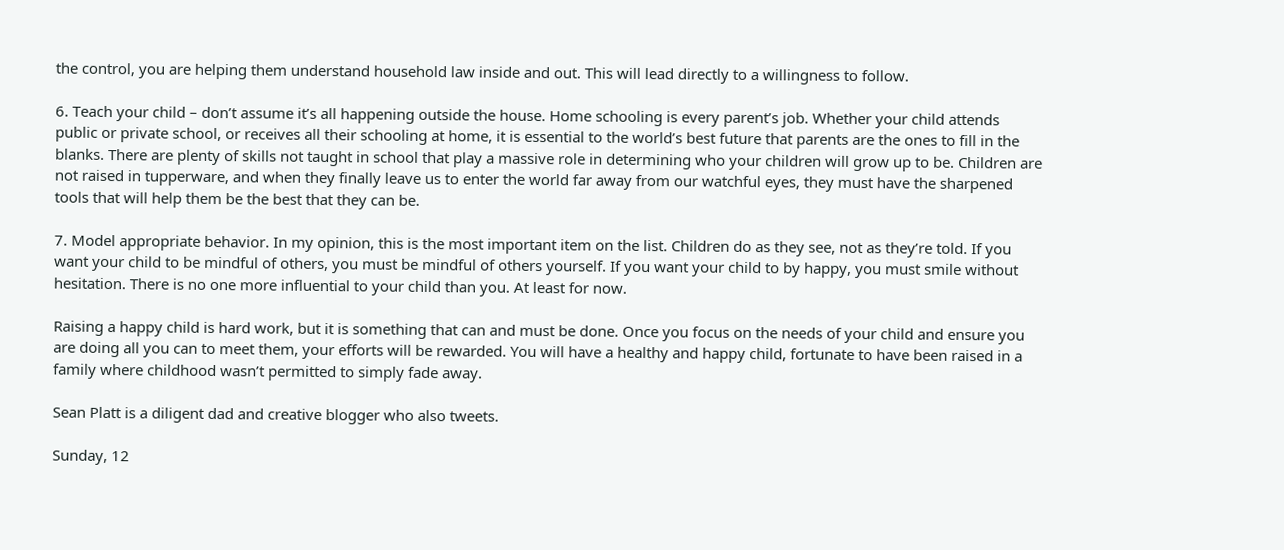the control, you are helping them understand household law inside and out. This will lead directly to a willingness to follow.

6. Teach your child – don’t assume it’s all happening outside the house. Home schooling is every parent’s job. Whether your child attends public or private school, or receives all their schooling at home, it is essential to the world’s best future that parents are the ones to fill in the blanks. There are plenty of skills not taught in school that play a massive role in determining who your children will grow up to be. Children are not raised in tupperware, and when they finally leave us to enter the world far away from our watchful eyes, they must have the sharpened tools that will help them be the best that they can be.

7. Model appropriate behavior. In my opinion, this is the most important item on the list. Children do as they see, not as they’re told. If you want your child to be mindful of others, you must be mindful of others yourself. If you want your child to by happy, you must smile without hesitation. There is no one more influential to your child than you. At least for now.

Raising a happy child is hard work, but it is something that can and must be done. Once you focus on the needs of your child and ensure you are doing all you can to meet them, your efforts will be rewarded. You will have a healthy and happy child, fortunate to have been raised in a family where childhood wasn’t permitted to simply fade away.

Sean Platt is a diligent dad and creative blogger who also tweets.

Sunday, 12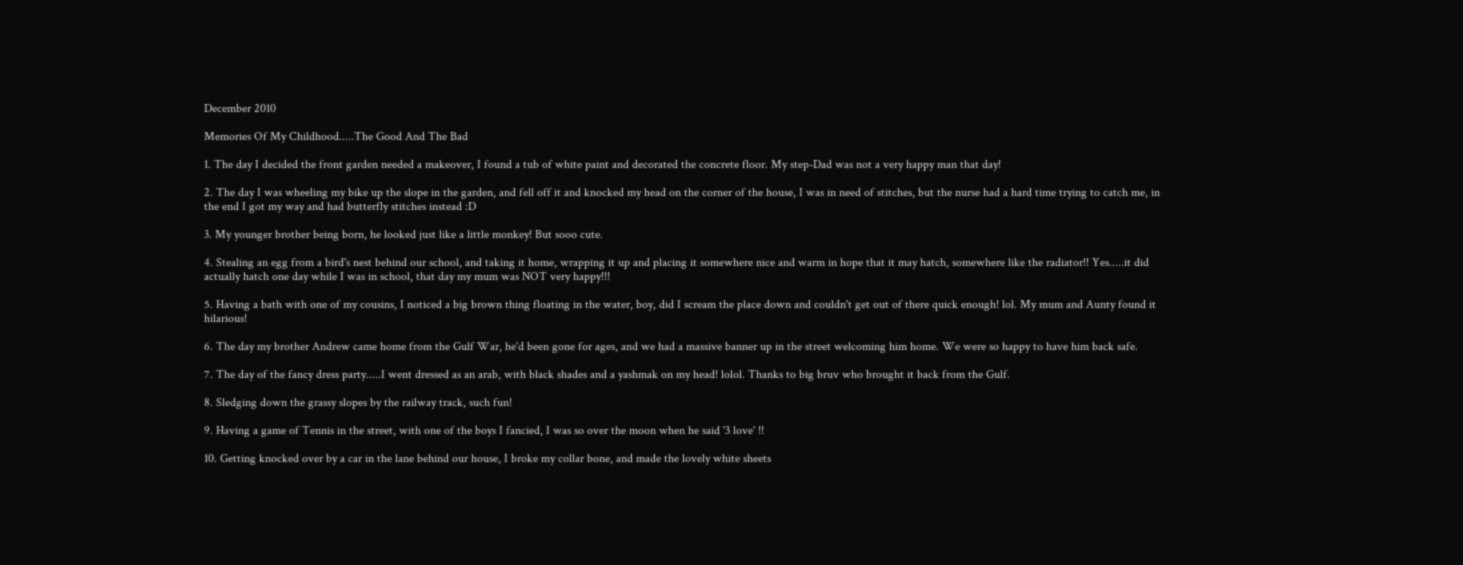December 2010

Memories Of My Childhood.....The Good And The Bad

1. The day I decided the front garden needed a makeover, I found a tub of white paint and decorated the concrete floor. My step-Dad was not a very happy man that day!

2. The day I was wheeling my bike up the slope in the garden, and fell off it and knocked my head on the corner of the house, I was in need of stitches, but the nurse had a hard time trying to catch me, in the end I got my way and had butterfly stitches instead :D

3. My younger brother being born, he looked just like a little monkey! But sooo cute.

4. Stealing an egg from a bird's nest behind our school, and taking it home, wrapping it up and placing it somewhere nice and warm in hope that it may hatch, somewhere like the radiator!! Yes.....it did actually hatch one day while I was in school, that day my mum was NOT very happy!!!

5. Having a bath with one of my cousins, I noticed a big brown thing floating in the water, boy, did I scream the place down and couldn't get out of there quick enough! lol. My mum and Aunty found it hilarious!

6. The day my brother Andrew came home from the Gulf War, he'd been gone for ages, and we had a massive banner up in the street welcoming him home. We were so happy to have him back safe.

7. The day of the fancy dress party.....I went dressed as an arab, with black shades and a yashmak on my head! lolol. Thanks to big bruv who brought it back from the Gulf.

8. Sledging down the grassy slopes by the railway track, such fun!

9. Having a game of Tennis in the street, with one of the boys I fancied, I was so over the moon when he said '3 love' !!

10. Getting knocked over by a car in the lane behind our house, I broke my collar bone, and made the lovely white sheets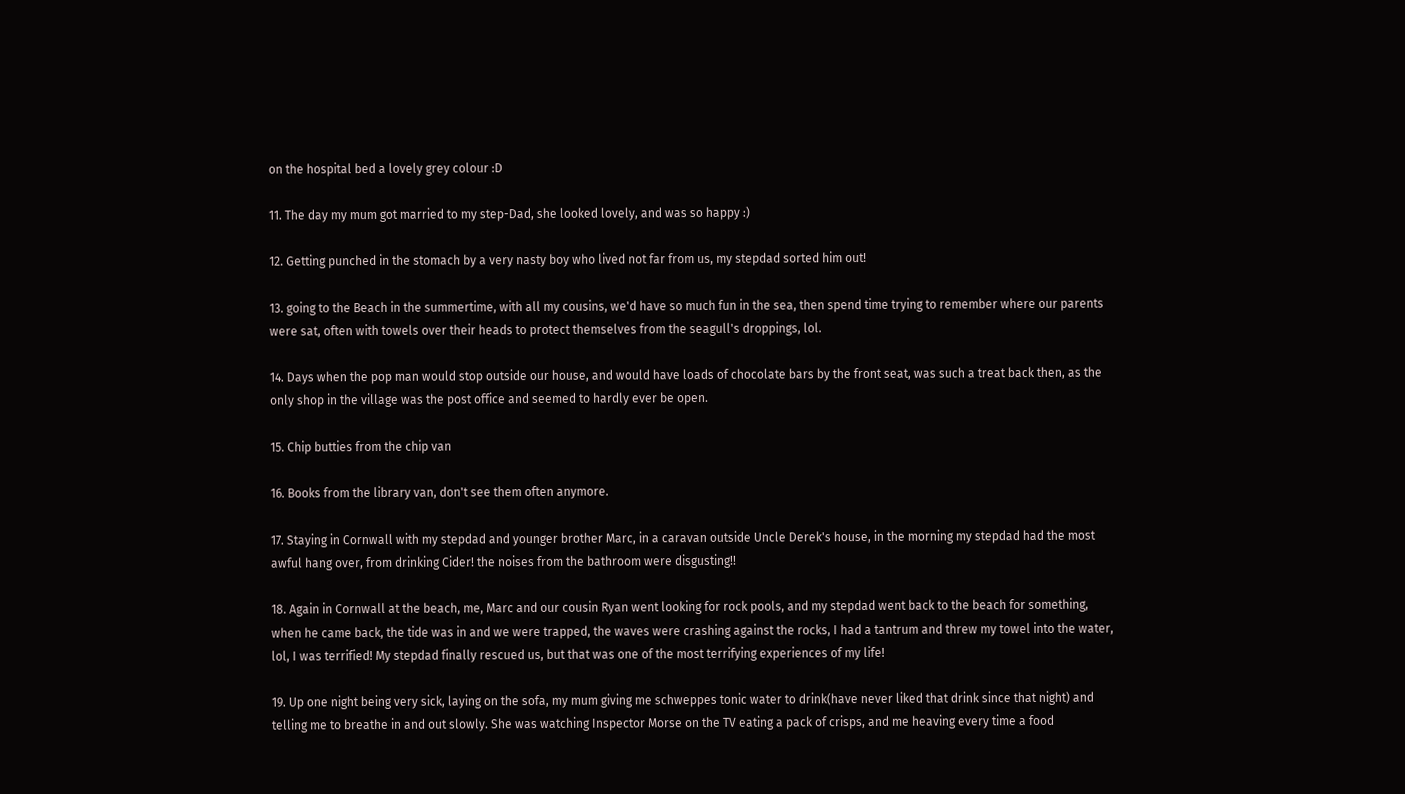on the hospital bed a lovely grey colour :D

11. The day my mum got married to my step-Dad, she looked lovely, and was so happy :)

12. Getting punched in the stomach by a very nasty boy who lived not far from us, my stepdad sorted him out!

13. going to the Beach in the summertime, with all my cousins, we'd have so much fun in the sea, then spend time trying to remember where our parents were sat, often with towels over their heads to protect themselves from the seagull's droppings, lol.

14. Days when the pop man would stop outside our house, and would have loads of chocolate bars by the front seat, was such a treat back then, as the only shop in the village was the post office and seemed to hardly ever be open.

15. Chip butties from the chip van

16. Books from the library van, don't see them often anymore.

17. Staying in Cornwall with my stepdad and younger brother Marc, in a caravan outside Uncle Derek's house, in the morning my stepdad had the most awful hang over, from drinking Cider! the noises from the bathroom were disgusting!!

18. Again in Cornwall at the beach, me, Marc and our cousin Ryan went looking for rock pools, and my stepdad went back to the beach for something, when he came back, the tide was in and we were trapped, the waves were crashing against the rocks, I had a tantrum and threw my towel into the water, lol, I was terrified! My stepdad finally rescued us, but that was one of the most terrifying experiences of my life!

19. Up one night being very sick, laying on the sofa, my mum giving me schweppes tonic water to drink(have never liked that drink since that night) and telling me to breathe in and out slowly. She was watching Inspector Morse on the TV eating a pack of crisps, and me heaving every time a food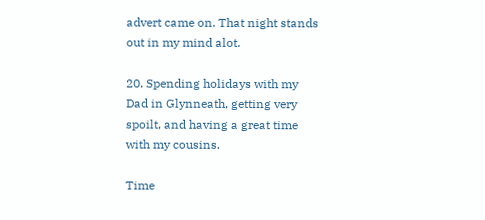advert came on. That night stands out in my mind alot.

20. Spending holidays with my Dad in Glynneath, getting very spoilt, and having a great time with my cousins.

Time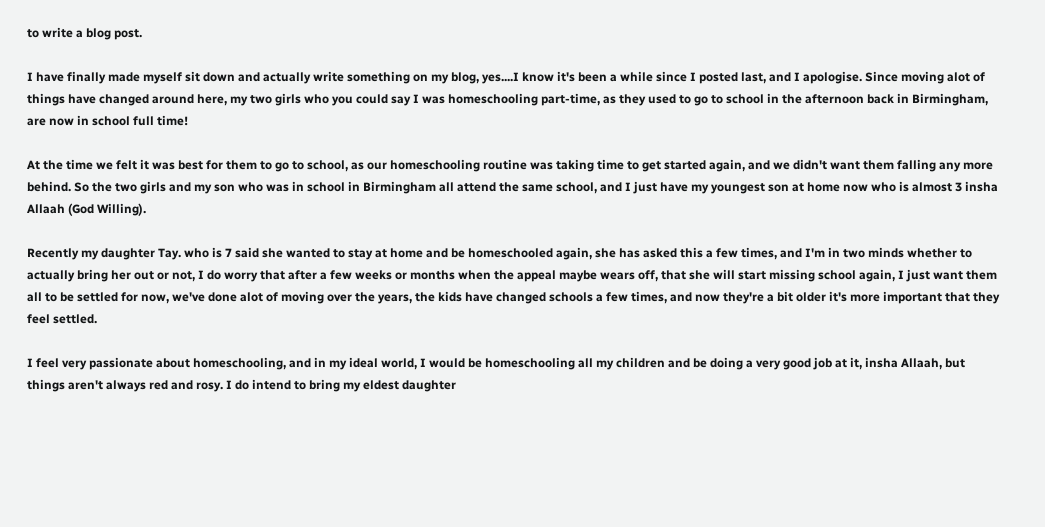to write a blog post.

I have finally made myself sit down and actually write something on my blog, yes....I know it's been a while since I posted last, and I apologise. Since moving alot of things have changed around here, my two girls who you could say I was homeschooling part-time, as they used to go to school in the afternoon back in Birmingham, are now in school full time!

At the time we felt it was best for them to go to school, as our homeschooling routine was taking time to get started again, and we didn't want them falling any more behind. So the two girls and my son who was in school in Birmingham all attend the same school, and I just have my youngest son at home now who is almost 3 insha Allaah (God Willing).

Recently my daughter Tay. who is 7 said she wanted to stay at home and be homeschooled again, she has asked this a few times, and I'm in two minds whether to actually bring her out or not, I do worry that after a few weeks or months when the appeal maybe wears off, that she will start missing school again, I just want them all to be settled for now, we've done alot of moving over the years, the kids have changed schools a few times, and now they're a bit older it's more important that they feel settled.

I feel very passionate about homeschooling, and in my ideal world, I would be homeschooling all my children and be doing a very good job at it, insha Allaah, but things aren't always red and rosy. I do intend to bring my eldest daughter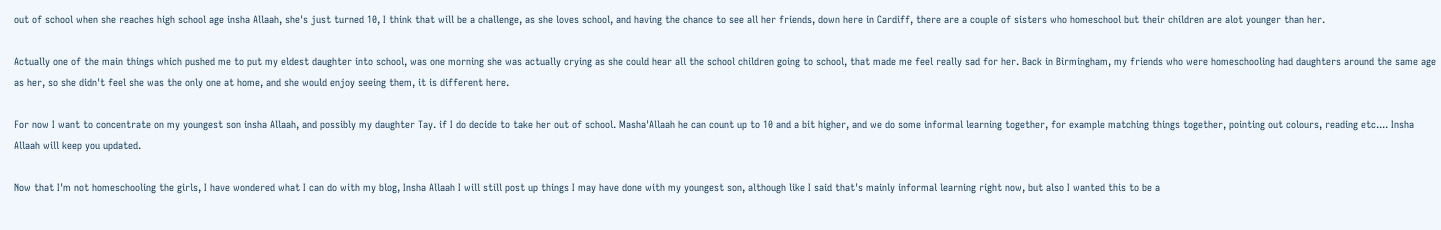out of school when she reaches high school age insha Allaah, she's just turned 10, I think that will be a challenge, as she loves school, and having the chance to see all her friends, down here in Cardiff, there are a couple of sisters who homeschool but their children are alot younger than her.

Actually one of the main things which pushed me to put my eldest daughter into school, was one morning she was actually crying as she could hear all the school children going to school, that made me feel really sad for her. Back in Birmingham, my friends who were homeschooling had daughters around the same age as her, so she didn't feel she was the only one at home, and she would enjoy seeing them, it is different here.

For now I want to concentrate on my youngest son insha Allaah, and possibly my daughter Tay. if I do decide to take her out of school. Masha'Allaah he can count up to 10 and a bit higher, and we do some informal learning together, for example matching things together, pointing out colours, reading etc.... Insha Allaah will keep you updated.

Now that I'm not homeschooling the girls, I have wondered what I can do with my blog, Insha Allaah I will still post up things I may have done with my youngest son, although like I said that's mainly informal learning right now, but also I wanted this to be a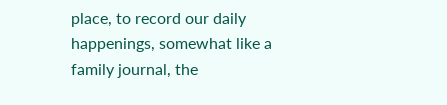place, to record our daily happenings, somewhat like a family journal, the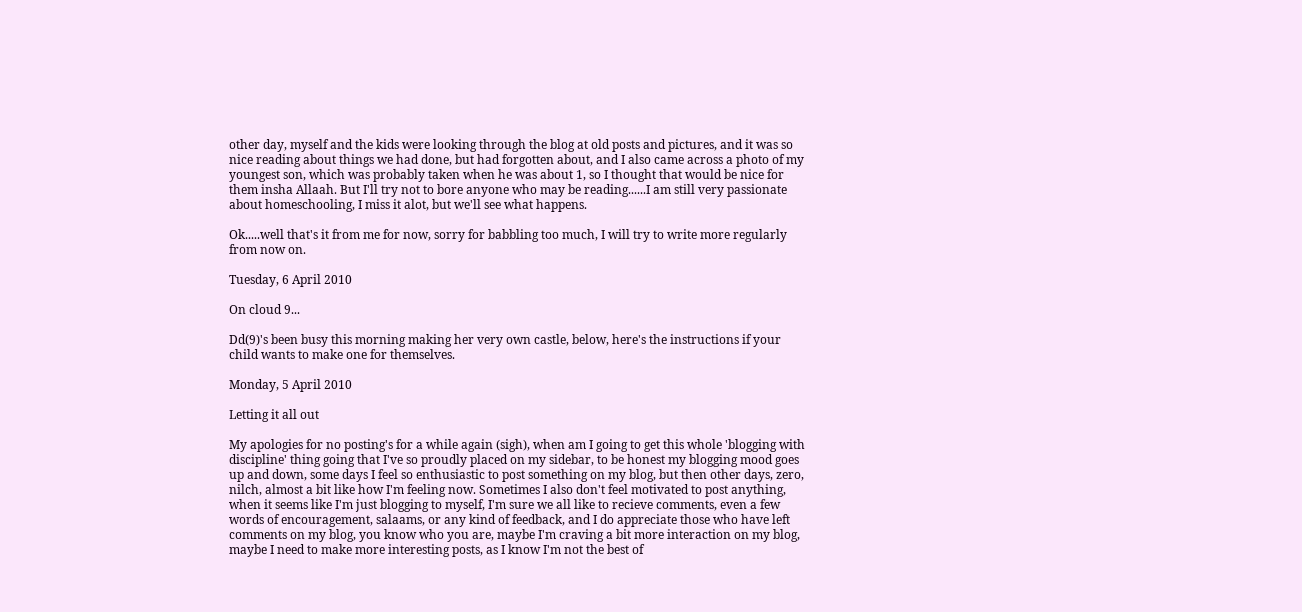other day, myself and the kids were looking through the blog at old posts and pictures, and it was so nice reading about things we had done, but had forgotten about, and I also came across a photo of my youngest son, which was probably taken when he was about 1, so I thought that would be nice for them insha Allaah. But I'll try not to bore anyone who may be reading......I am still very passionate about homeschooling, I miss it alot, but we'll see what happens.

Ok.....well that's it from me for now, sorry for babbling too much, I will try to write more regularly from now on.

Tuesday, 6 April 2010

On cloud 9...

Dd(9)'s been busy this morning making her very own castle, below, here's the instructions if your child wants to make one for themselves.

Monday, 5 April 2010

Letting it all out

My apologies for no posting's for a while again (sigh), when am I going to get this whole 'blogging with discipline' thing going that I've so proudly placed on my sidebar, to be honest my blogging mood goes up and down, some days I feel so enthusiastic to post something on my blog, but then other days, zero, nilch, almost a bit like how I'm feeling now. Sometimes I also don't feel motivated to post anything, when it seems like I'm just blogging to myself, I'm sure we all like to recieve comments, even a few words of encouragement, salaams, or any kind of feedback, and I do appreciate those who have left comments on my blog, you know who you are, maybe I'm craving a bit more interaction on my blog, maybe I need to make more interesting posts, as I know I'm not the best of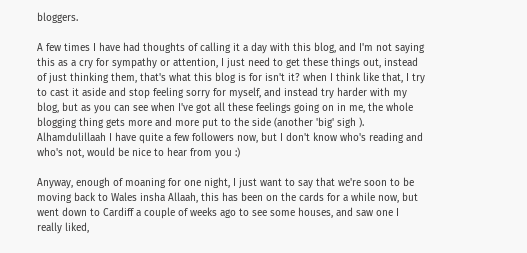bloggers.

A few times I have had thoughts of calling it a day with this blog, and I'm not saying this as a cry for sympathy or attention, I just need to get these things out, instead of just thinking them, that's what this blog is for isn't it? when I think like that, I try to cast it aside and stop feeling sorry for myself, and instead try harder with my blog, but as you can see when I've got all these feelings going on in me, the whole blogging thing gets more and more put to the side (another 'big' sigh ). Alhamdulillaah I have quite a few followers now, but I don't know who's reading and who's not, would be nice to hear from you :)

Anyway, enough of moaning for one night, I just want to say that we're soon to be moving back to Wales insha Allaah, this has been on the cards for a while now, but went down to Cardiff a couple of weeks ago to see some houses, and saw one I really liked,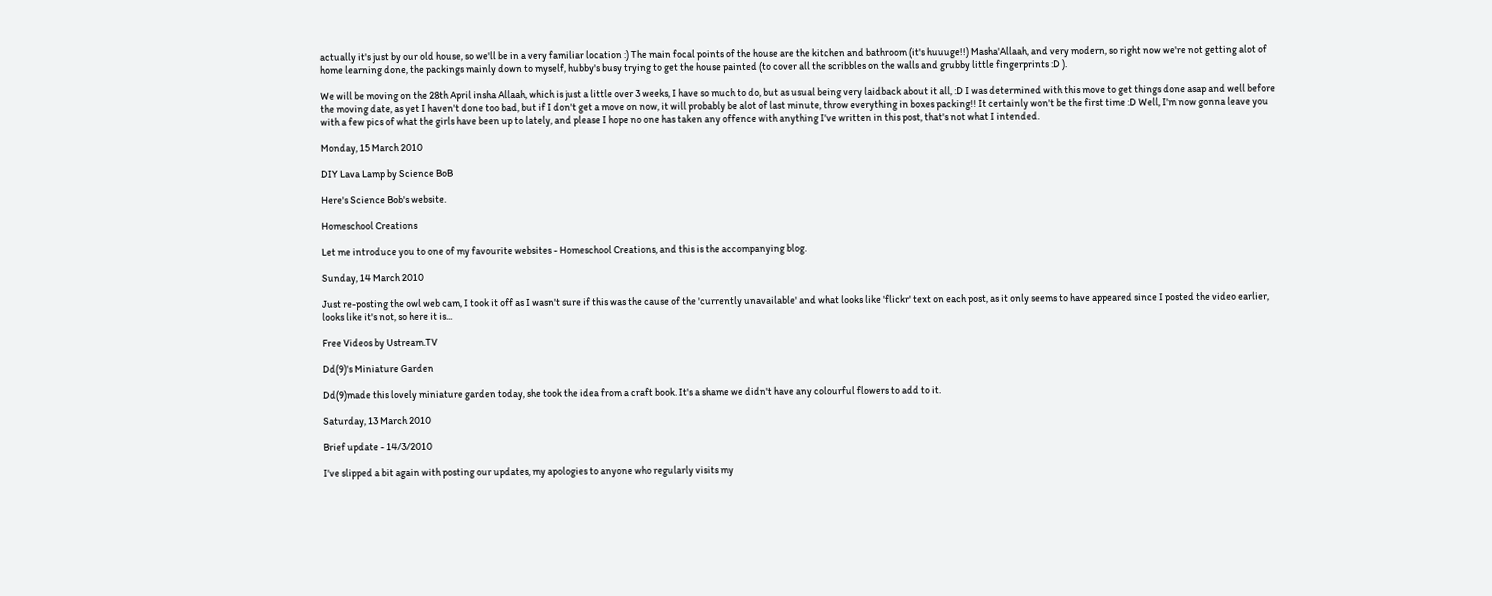actually it's just by our old house, so we'll be in a very familiar location :) The main focal points of the house are the kitchen and bathroom (it's huuuge!!) Masha'Allaah, and very modern, so right now we're not getting alot of home learning done, the packings mainly down to myself, hubby's busy trying to get the house painted (to cover all the scribbles on the walls and grubby little fingerprints :D ).

We will be moving on the 28th April insha Allaah, which is just a little over 3 weeks, I have so much to do, but as usual being very laidback about it all, :D I was determined with this move to get things done asap and well before the moving date, as yet I haven't done too bad, but if I don't get a move on now, it will probably be alot of last minute, throw everything in boxes packing!! It certainly won't be the first time :D Well, I'm now gonna leave you with a few pics of what the girls have been up to lately, and please I hope no one has taken any offence with anything I've written in this post, that's not what I intended.

Monday, 15 March 2010

DIY Lava Lamp by Science BoB

Here's Science Bob's website.

Homeschool Creations

Let me introduce you to one of my favourite websites - Homeschool Creations, and this is the accompanying blog.

Sunday, 14 March 2010

Just re-posting the owl web cam, I took it off as I wasn't sure if this was the cause of the 'currently unavailable' and what looks like 'flickr' text on each post, as it only seems to have appeared since I posted the video earlier, looks like it's not, so here it is...

Free Videos by Ustream.TV

Dd(9)'s Miniature Garden

Dd(9)made this lovely miniature garden today, she took the idea from a craft book. It's a shame we didn't have any colourful flowers to add to it.

Saturday, 13 March 2010

Brief update - 14/3/2010

I've slipped a bit again with posting our updates, my apologies to anyone who regularly visits my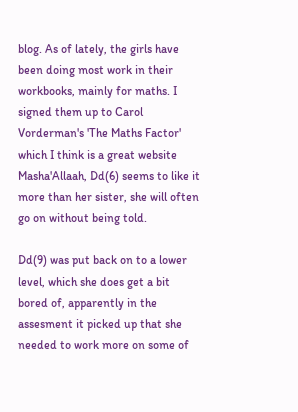blog. As of lately, the girls have been doing most work in their workbooks, mainly for maths. I signed them up to Carol Vorderman's 'The Maths Factor' which I think is a great website Masha'Allaah, Dd(6) seems to like it more than her sister, she will often go on without being told.

Dd(9) was put back on to a lower level, which she does get a bit bored of, apparently in the assesment it picked up that she needed to work more on some of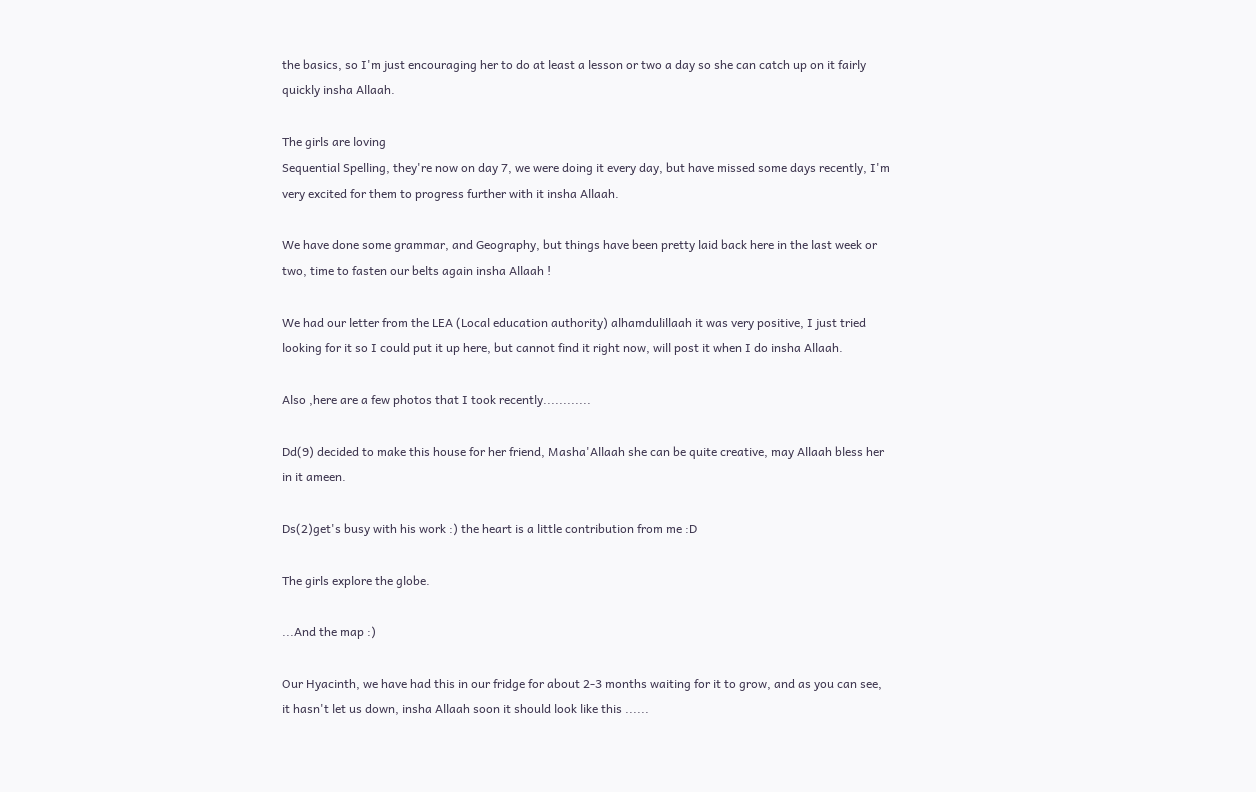the basics, so I'm just encouraging her to do at least a lesson or two a day so she can catch up on it fairly quickly insha Allaah.

The girls are loving
Sequential Spelling, they're now on day 7, we were doing it every day, but have missed some days recently, I'm very excited for them to progress further with it insha Allaah.

We have done some grammar, and Geography, but things have been pretty laid back here in the last week or two, time to fasten our belts again insha Allaah !

We had our letter from the LEA (Local education authority) alhamdulillaah it was very positive, I just tried looking for it so I could put it up here, but cannot find it right now, will post it when I do insha Allaah.

Also ,here are a few photos that I took recently............

Dd(9) decided to make this house for her friend, Masha'Allaah she can be quite creative, may Allaah bless her in it ameen.

Ds(2)get's busy with his work :) the heart is a little contribution from me :D

The girls explore the globe.

...And the map :)

Our Hyacinth, we have had this in our fridge for about 2-3 months waiting for it to grow, and as you can see, it hasn't let us down, insha Allaah soon it should look like this ......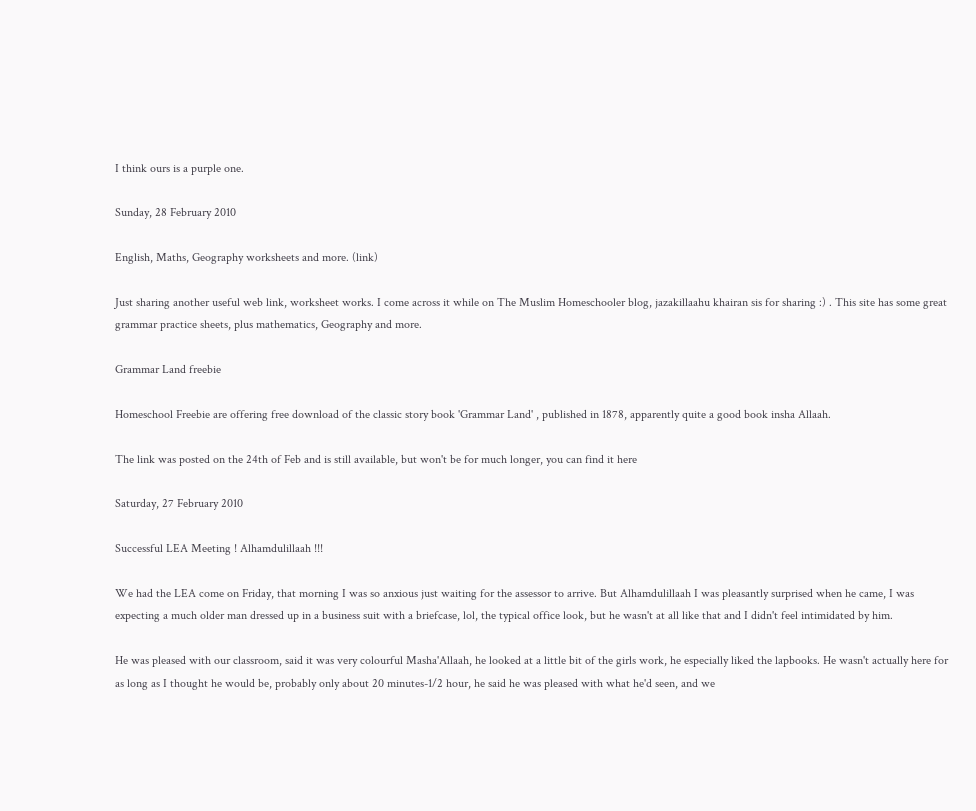I think ours is a purple one.

Sunday, 28 February 2010

English, Maths, Geography worksheets and more. (link)

Just sharing another useful web link, worksheet works. I come across it while on The Muslim Homeschooler blog, jazakillaahu khairan sis for sharing :) . This site has some great grammar practice sheets, plus mathematics, Geography and more.

Grammar Land freebie

Homeschool Freebie are offering free download of the classic story book 'Grammar Land' , published in 1878, apparently quite a good book insha Allaah.

The link was posted on the 24th of Feb and is still available, but won't be for much longer, you can find it here

Saturday, 27 February 2010

Successful LEA Meeting ! Alhamdulillaah !!!

We had the LEA come on Friday, that morning I was so anxious just waiting for the assessor to arrive. But Alhamdulillaah I was pleasantly surprised when he came, I was expecting a much older man dressed up in a business suit with a briefcase, lol, the typical office look, but he wasn't at all like that and I didn't feel intimidated by him.

He was pleased with our classroom, said it was very colourful Masha'Allaah, he looked at a little bit of the girls work, he especially liked the lapbooks. He wasn't actually here for as long as I thought he would be, probably only about 20 minutes-1/2 hour, he said he was pleased with what he'd seen, and we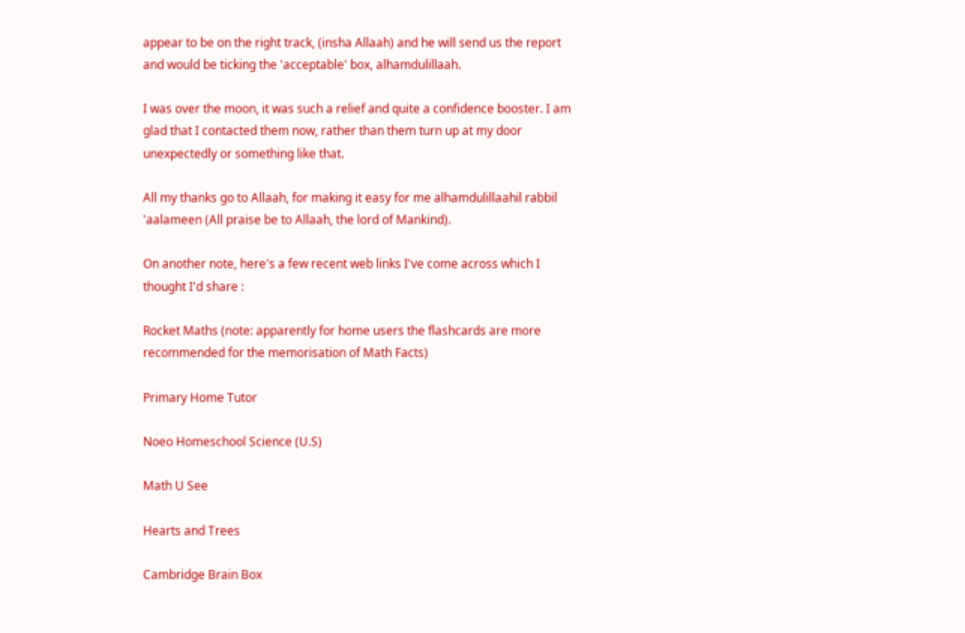appear to be on the right track, (insha Allaah) and he will send us the report and would be ticking the 'acceptable' box, alhamdulillaah.

I was over the moon, it was such a relief and quite a confidence booster. I am glad that I contacted them now, rather than them turn up at my door unexpectedly or something like that.

All my thanks go to Allaah, for making it easy for me alhamdulillaahil rabbil 'aalameen (All praise be to Allaah, the lord of Mankind).

On another note, here's a few recent web links I've come across which I thought I'd share :

Rocket Maths (note: apparently for home users the flashcards are more recommended for the memorisation of Math Facts)

Primary Home Tutor

Noeo Homeschool Science (U.S)

Math U See

Hearts and Trees

Cambridge Brain Box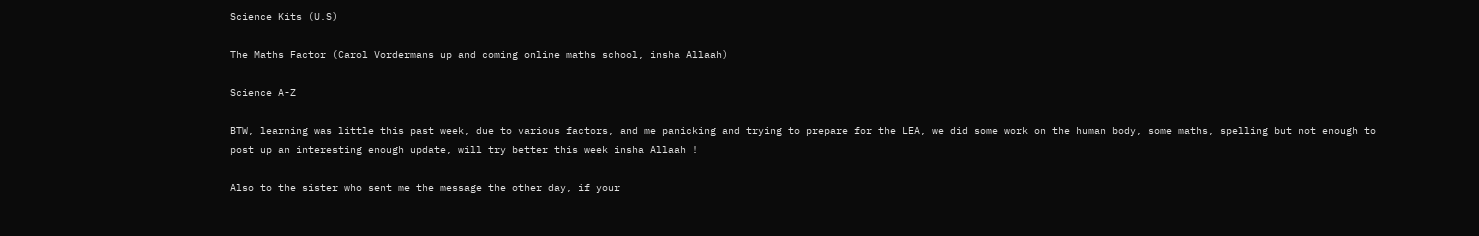Science Kits (U.S)

The Maths Factor (Carol Vordermans up and coming online maths school, insha Allaah)

Science A-Z

BTW, learning was little this past week, due to various factors, and me panicking and trying to prepare for the LEA, we did some work on the human body, some maths, spelling but not enough to post up an interesting enough update, will try better this week insha Allaah !

Also to the sister who sent me the message the other day, if your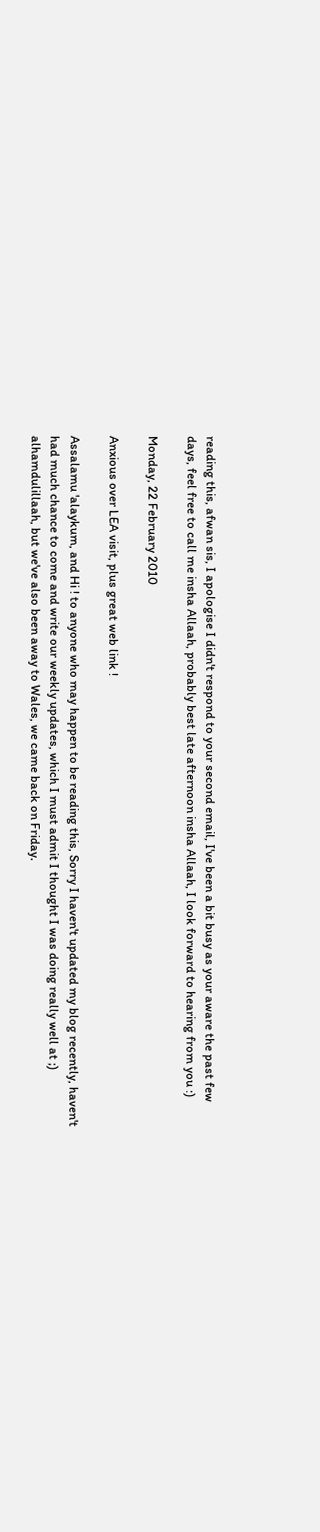reading this, afwan sis, I apologise I didn't respond to your second email, I've been a bit busy as your aware the past few days, feel free to call me insha Allaah, probably best late afternoon insha Allaah, I look forward to hearing from you :)

Monday, 22 February 2010

Anxious over LEA visit, plus great web link !

Assalamu 'alaykum, and Hi ! to anyone who may happen to be reading this, Sorry I haven't updated my blog recently, haven't had much chance to come and write our weekly updates, which I must admit I thought I was doing really well at ;) alhamdulillaah, but we've also been away to Wales, we came back on Friday.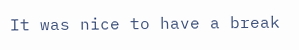It was nice to have a break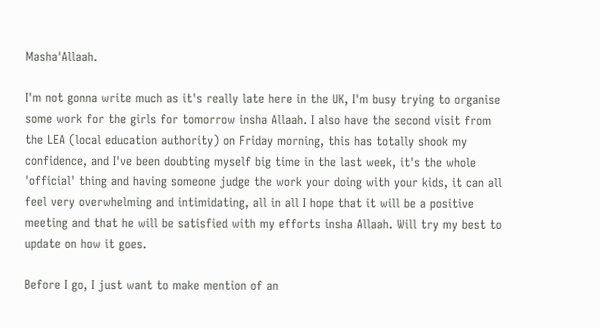Masha'Allaah.

I'm not gonna write much as it's really late here in the UK, I'm busy trying to organise some work for the girls for tomorrow insha Allaah. I also have the second visit from the LEA (local education authority) on Friday morning, this has totally shook my confidence, and I've been doubting myself big time in the last week, it's the whole 'official' thing and having someone judge the work your doing with your kids, it can all feel very overwhelming and intimidating, all in all I hope that it will be a positive meeting and that he will be satisfied with my efforts insha Allaah. Will try my best to update on how it goes.

Before I go, I just want to make mention of an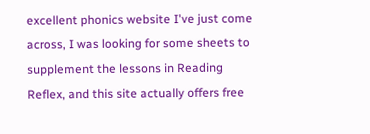excellent phonics website I've just come across, I was looking for some sheets to supplement the lessons in Reading Reflex, and this site actually offers free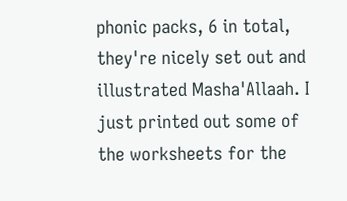phonic packs, 6 in total, they're nicely set out and illustrated Masha'Allaah. I just printed out some of the worksheets for the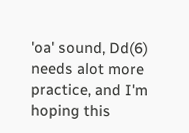'oa' sound, Dd(6) needs alot more practice, and I'm hoping this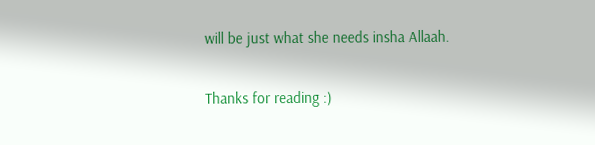will be just what she needs insha Allaah.

Thanks for reading :)